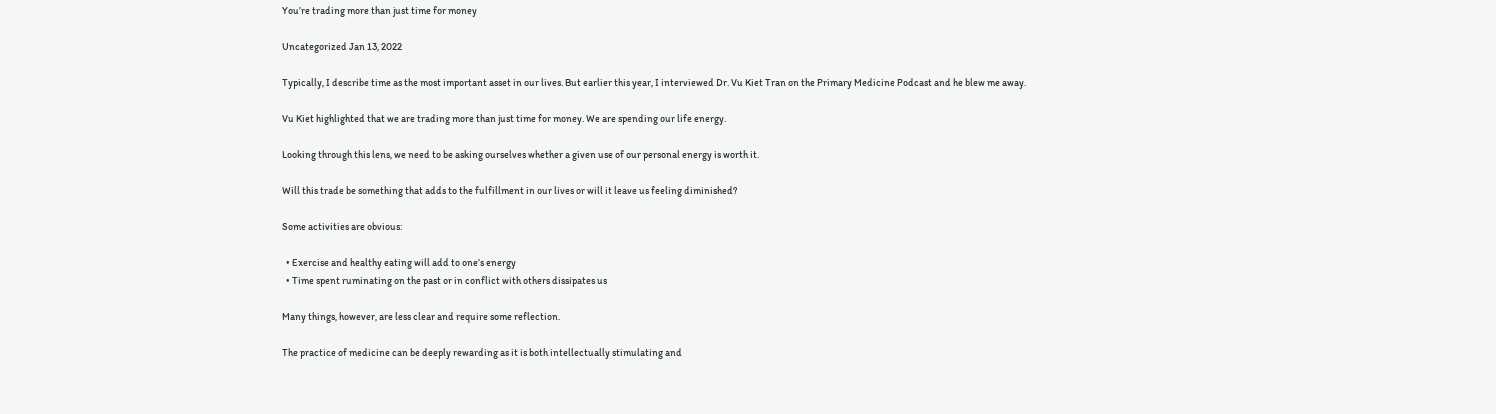You’re trading more than just time for money

Uncategorized Jan 13, 2022

Typically, I describe time as the most important asset in our lives. But earlier this year, I interviewed Dr. Vu Kiet Tran on the Primary Medicine Podcast and he blew me away.

Vu Kiet highlighted that we are trading more than just time for money. We are spending our life energy.

Looking through this lens, we need to be asking ourselves whether a given use of our personal energy is worth it.

Will this trade be something that adds to the fulfillment in our lives or will it leave us feeling diminished?

Some activities are obvious:

  • Exercise and healthy eating will add to one’s energy
  • Time spent ruminating on the past or in conflict with others dissipates us

Many things, however, are less clear and require some reflection.

The practice of medicine can be deeply rewarding as it is both intellectually stimulating and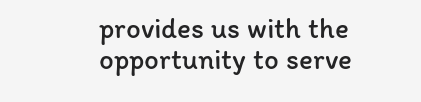provides us with the opportunity to serve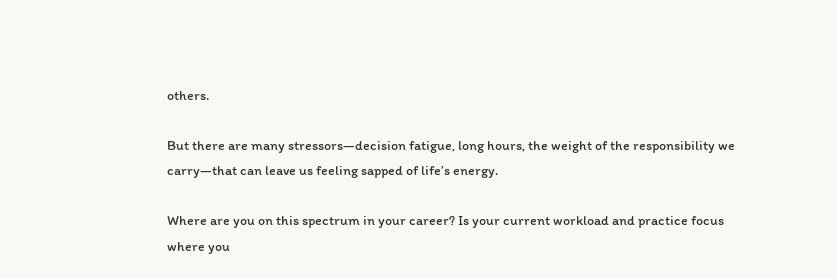others.

But there are many stressors—decision fatigue, long hours, the weight of the responsibility we carry—that can leave us feeling sapped of life’s energy.

Where are you on this spectrum in your career? Is your current workload and practice focus where you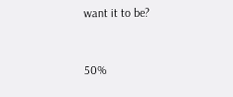want it to be?


50%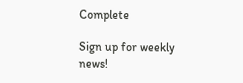Complete

Sign up for weekly news!